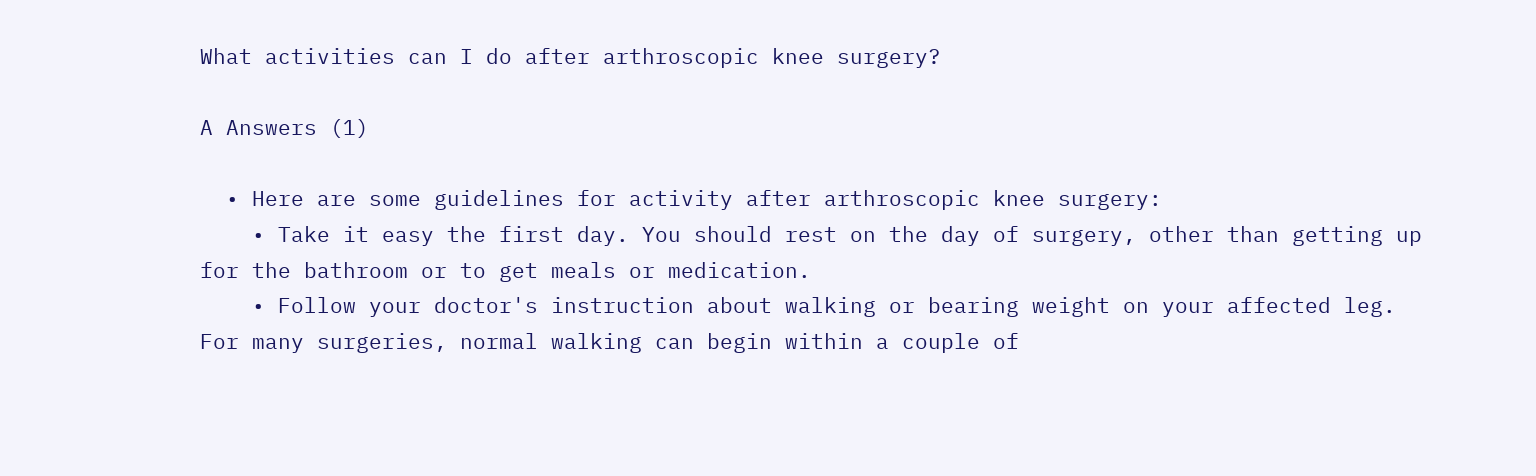What activities can I do after arthroscopic knee surgery?

A Answers (1)

  • Here are some guidelines for activity after arthroscopic knee surgery:
    • Take it easy the first day. You should rest on the day of surgery, other than getting up for the bathroom or to get meals or medication.
    • Follow your doctor's instruction about walking or bearing weight on your affected leg. For many surgeries, normal walking can begin within a couple of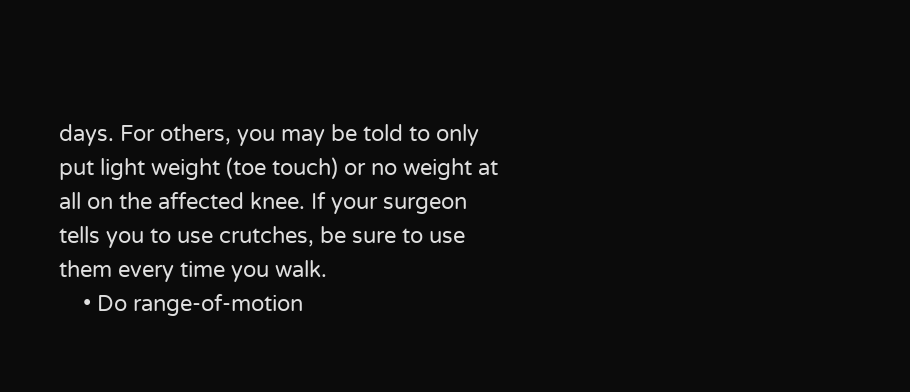days. For others, you may be told to only put light weight (toe touch) or no weight at all on the affected knee. If your surgeon tells you to use crutches, be sure to use them every time you walk.
    • Do range-of-motion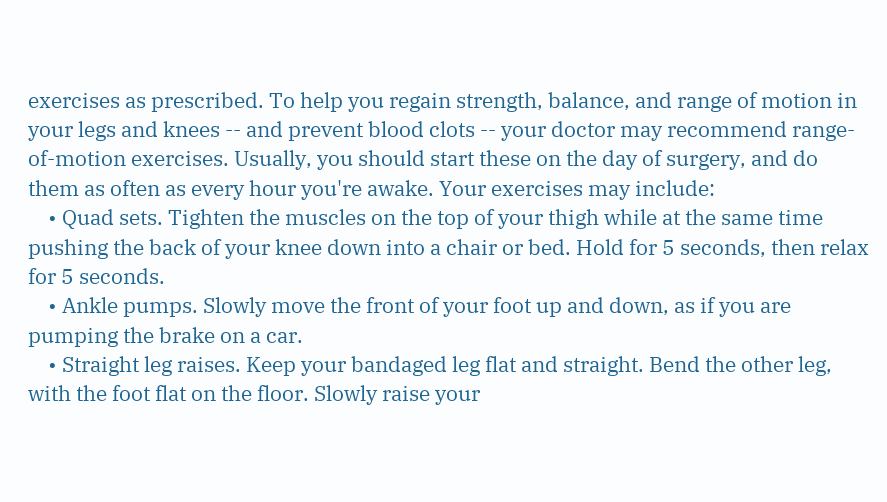exercises as prescribed. To help you regain strength, balance, and range of motion in your legs and knees -- and prevent blood clots -- your doctor may recommend range-of-motion exercises. Usually, you should start these on the day of surgery, and do them as often as every hour you're awake. Your exercises may include:
    • Quad sets. Tighten the muscles on the top of your thigh while at the same time pushing the back of your knee down into a chair or bed. Hold for 5 seconds, then relax for 5 seconds.
    • Ankle pumps. Slowly move the front of your foot up and down, as if you are pumping the brake on a car.
    • Straight leg raises. Keep your bandaged leg flat and straight. Bend the other leg, with the foot flat on the floor. Slowly raise your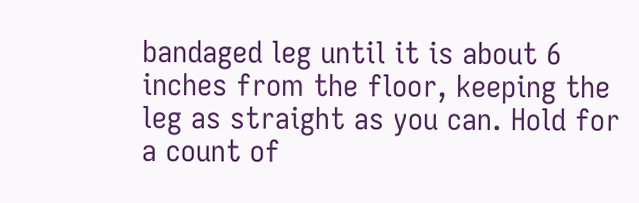bandaged leg until it is about 6 inches from the floor, keeping the leg as straight as you can. Hold for a count of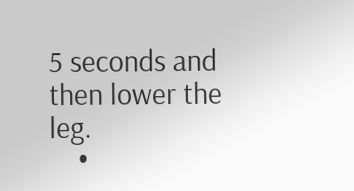5 seconds and then lower the leg.
    •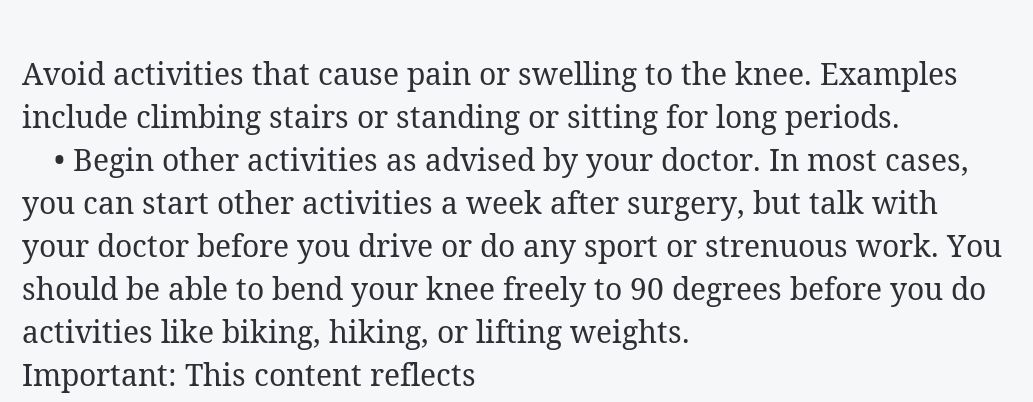Avoid activities that cause pain or swelling to the knee. Examples include climbing stairs or standing or sitting for long periods.
    • Begin other activities as advised by your doctor. In most cases, you can start other activities a week after surgery, but talk with your doctor before you drive or do any sport or strenuous work. You should be able to bend your knee freely to 90 degrees before you do activities like biking, hiking, or lifting weights.
Important: This content reflects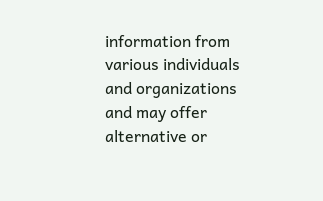information from various individuals and organizations and may offer alternative or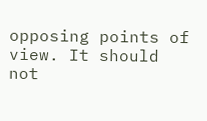opposing points of view. It should not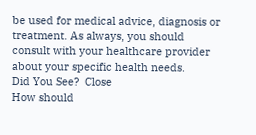be used for medical advice, diagnosis or treatment. As always, you should consult with your healthcare provider about your specific health needs.
Did You See?  Close
How should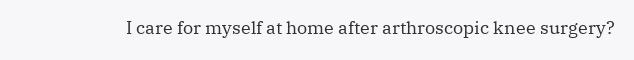I care for myself at home after arthroscopic knee surgery?